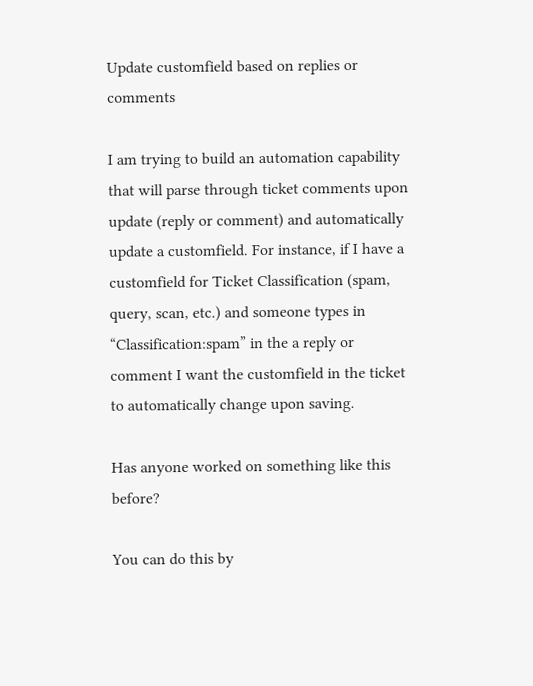Update customfield based on replies or comments

I am trying to build an automation capability that will parse through ticket comments upon update (reply or comment) and automatically update a customfield. For instance, if I have a customfield for Ticket Classification (spam, query, scan, etc.) and someone types in “Classification:spam” in the a reply or comment I want the customfield in the ticket to automatically change upon saving.

Has anyone worked on something like this before?

You can do this by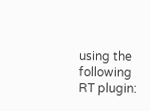using the following RT plugin: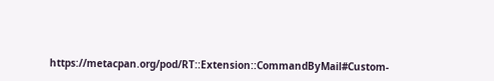https://metacpan.org/pod/RT::Extension::CommandByMail#Custom-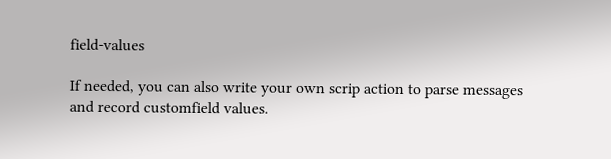field-values

If needed, you can also write your own scrip action to parse messages and record customfield values.